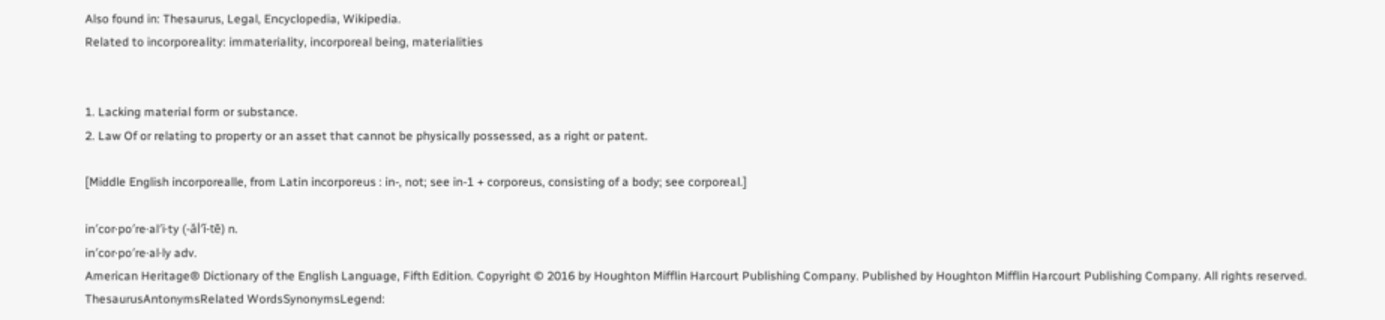Also found in: Thesaurus, Legal, Encyclopedia, Wikipedia.
Related to incorporeality: immateriality, incorporeal being, materialities


1. Lacking material form or substance.
2. Law Of or relating to property or an asset that cannot be physically possessed, as a right or patent.

[Middle English incorporealle, from Latin incorporeus : in-, not; see in-1 + corporeus, consisting of a body; see corporeal.]

in′cor·po′re·al′i·ty (-ăl′ĭ-tē) n.
in′cor·po′re·al·ly adv.
American Heritage® Dictionary of the English Language, Fifth Edition. Copyright © 2016 by Houghton Mifflin Harcourt Publishing Company. Published by Houghton Mifflin Harcourt Publishing Company. All rights reserved.
ThesaurusAntonymsRelated WordsSynonymsLegend: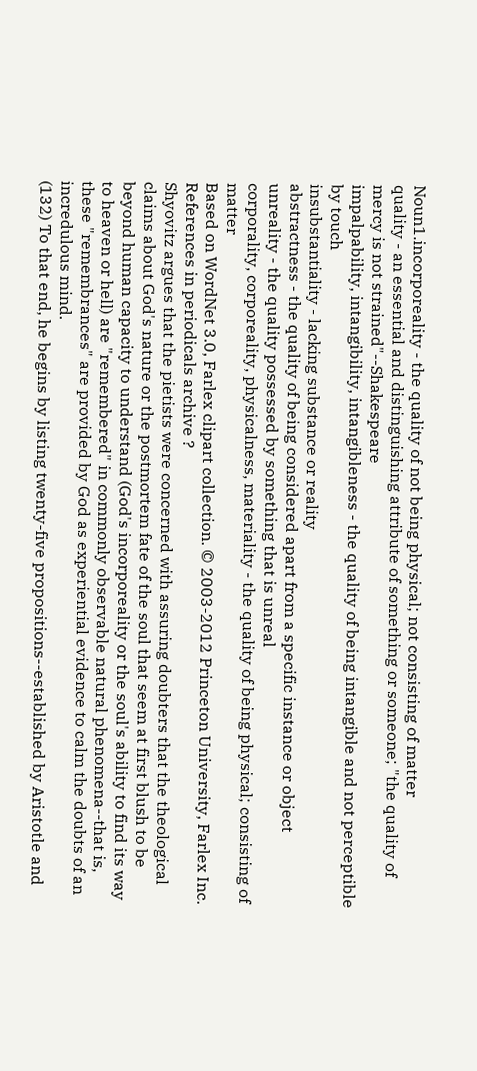Noun1.incorporeality - the quality of not being physical; not consisting of matter
quality - an essential and distinguishing attribute of something or someone; "the quality of mercy is not strained"--Shakespeare
impalpability, intangibility, intangibleness - the quality of being intangible and not perceptible by touch
insubstantiality - lacking substance or reality
abstractness - the quality of being considered apart from a specific instance or object
unreality - the quality possessed by something that is unreal
corporality, corporeality, physicalness, materiality - the quality of being physical; consisting of matter
Based on WordNet 3.0, Farlex clipart collection. © 2003-2012 Princeton University, Farlex Inc.
References in periodicals archive ?
Shyovitz argues that the pietists were concerned with assuring doubters that the theological claims about God's nature or the postmortem fate of the soul that seem at first blush to be beyond human capacity to understand (God's incorporeality or the soul's ability to find its way to heaven or hell) are "remembered" in commonly observable natural phenomena--that is, these "remembrances" are provided by God as experiential evidence to calm the doubts of an incredulous mind.
(132) To that end, he begins by listing twenty-five propositions--established by Aristotle and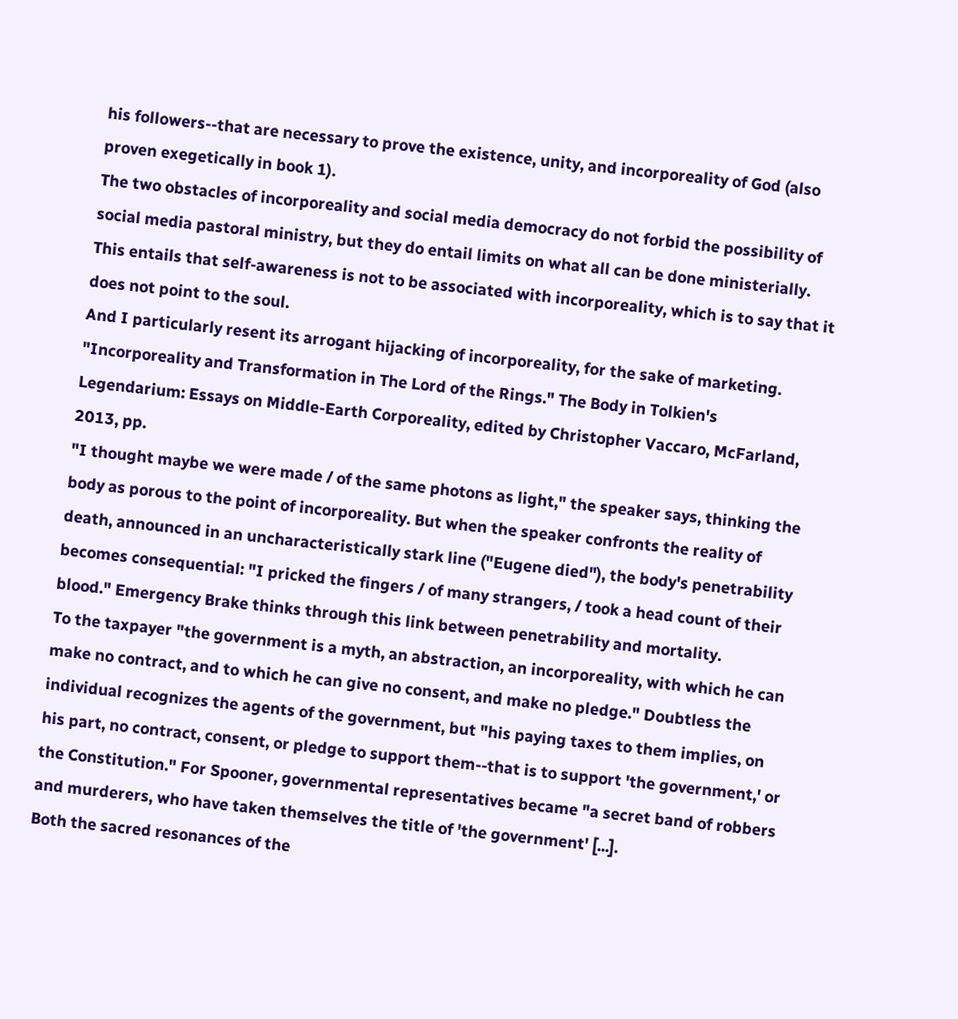his followers--that are necessary to prove the existence, unity, and incorporeality of God (also proven exegetically in book 1).
The two obstacles of incorporeality and social media democracy do not forbid the possibility of social media pastoral ministry, but they do entail limits on what all can be done ministerially.
This entails that self-awareness is not to be associated with incorporeality, which is to say that it does not point to the soul.
And I particularly resent its arrogant hijacking of incorporeality, for the sake of marketing.
"Incorporeality and Transformation in The Lord of the Rings." The Body in Tolkien's Legendarium: Essays on Middle-Earth Corporeality, edited by Christopher Vaccaro, McFarland, 2013, pp.
"I thought maybe we were made / of the same photons as light," the speaker says, thinking the body as porous to the point of incorporeality. But when the speaker confronts the reality of death, announced in an uncharacteristically stark line ("Eugene died"), the body's penetrability becomes consequential: "I pricked the fingers / of many strangers, / took a head count of their blood." Emergency Brake thinks through this link between penetrability and mortality.
To the taxpayer "the government is a myth, an abstraction, an incorporeality, with which he can make no contract, and to which he can give no consent, and make no pledge." Doubtless the individual recognizes the agents of the government, but "his paying taxes to them implies, on his part, no contract, consent, or pledge to support them--that is to support 'the government,' or the Constitution." For Spooner, governmental representatives became "a secret band of robbers and murderers, who have taken themselves the title of 'the government' [...].
Both the sacred resonances of the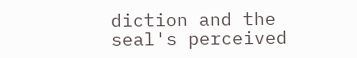diction and the seal's perceived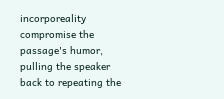incorporeality compromise the passage's humor, pulling the speaker back to repeating the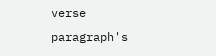verse paragraph's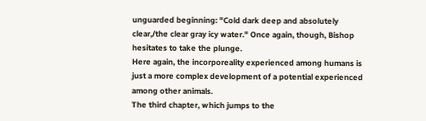unguarded beginning: "Cold dark deep and absolutely clear,/the clear gray icy water." Once again, though, Bishop hesitates to take the plunge.
Here again, the incorporeality experienced among humans is just a more complex development of a potential experienced among other animals.
The third chapter, which jumps to the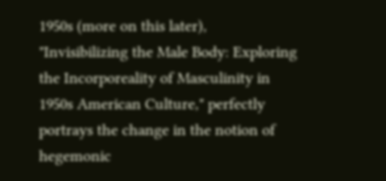1950s (more on this later), "Invisibilizing the Male Body: Exploring the Incorporeality of Masculinity in 1950s American Culture," perfectly portrays the change in the notion of hegemonic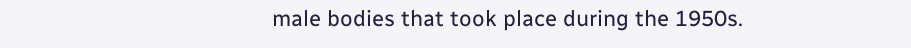male bodies that took place during the 1950s.